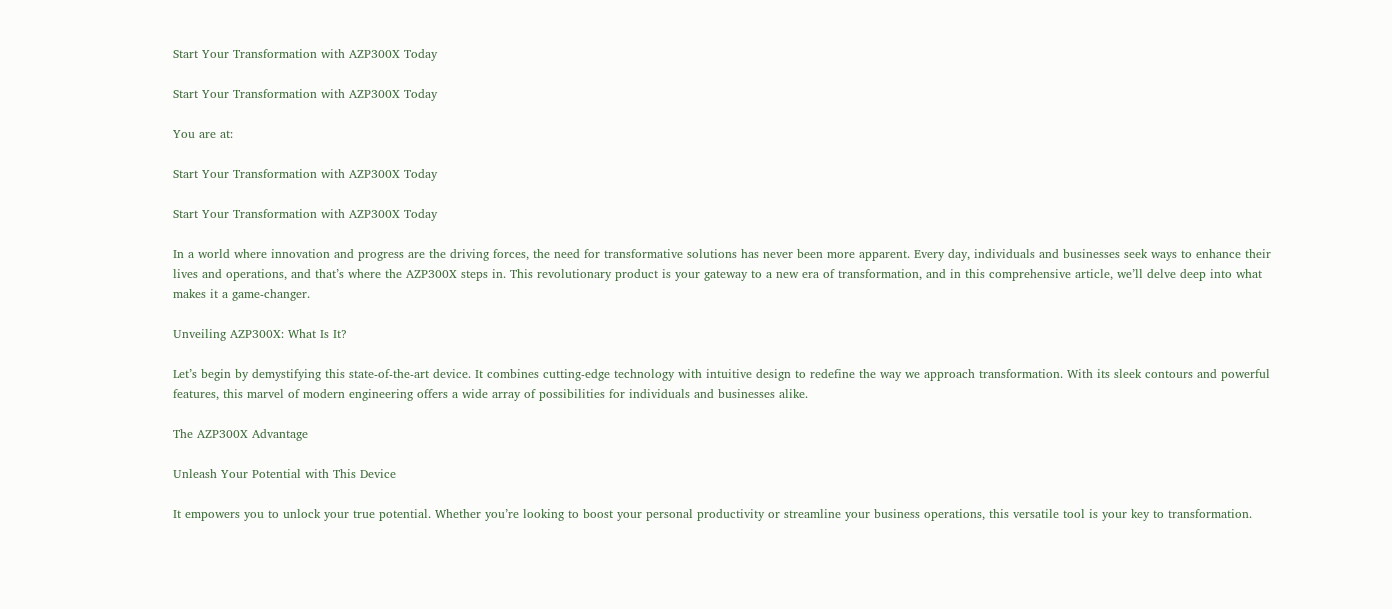Start Your Transformation with AZP300X Today

Start Your Transformation with AZP300X Today

You are at:

Start Your Transformation with AZP300X Today

Start Your Transformation with AZP300X Today

In a world where innovation and progress are the driving forces, the need for transformative solutions has never been more apparent. Every day, individuals and businesses seek ways to enhance their lives and operations, and that’s where the AZP300X steps in. This revolutionary product is your gateway to a new era of transformation, and in this comprehensive article, we’ll delve deep into what makes it a game-changer.

Unveiling AZP300X: What Is It?

Let’s begin by demystifying this state-of-the-art device. It combines cutting-edge technology with intuitive design to redefine the way we approach transformation. With its sleek contours and powerful features, this marvel of modern engineering offers a wide array of possibilities for individuals and businesses alike.

The AZP300X Advantage

Unleash Your Potential with This Device

It empowers you to unlock your true potential. Whether you’re looking to boost your personal productivity or streamline your business operations, this versatile tool is your key to transformation.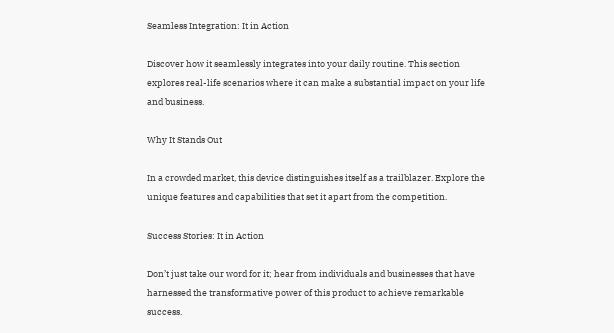Seamless Integration: It in Action

Discover how it seamlessly integrates into your daily routine. This section explores real-life scenarios where it can make a substantial impact on your life and business.

Why It Stands Out

In a crowded market, this device distinguishes itself as a trailblazer. Explore the unique features and capabilities that set it apart from the competition.

Success Stories: It in Action

Don’t just take our word for it; hear from individuals and businesses that have harnessed the transformative power of this product to achieve remarkable success.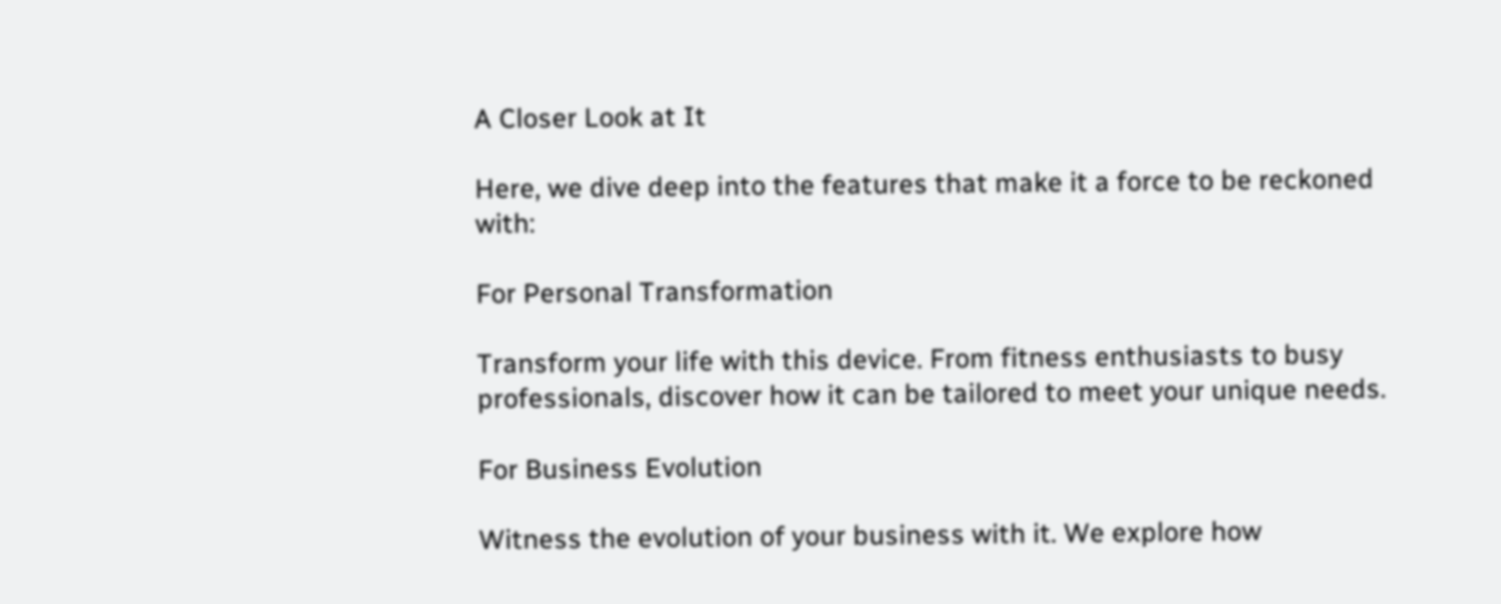A Closer Look at It

Here, we dive deep into the features that make it a force to be reckoned with:

For Personal Transformation

Transform your life with this device. From fitness enthusiasts to busy professionals, discover how it can be tailored to meet your unique needs.

For Business Evolution

Witness the evolution of your business with it. We explore how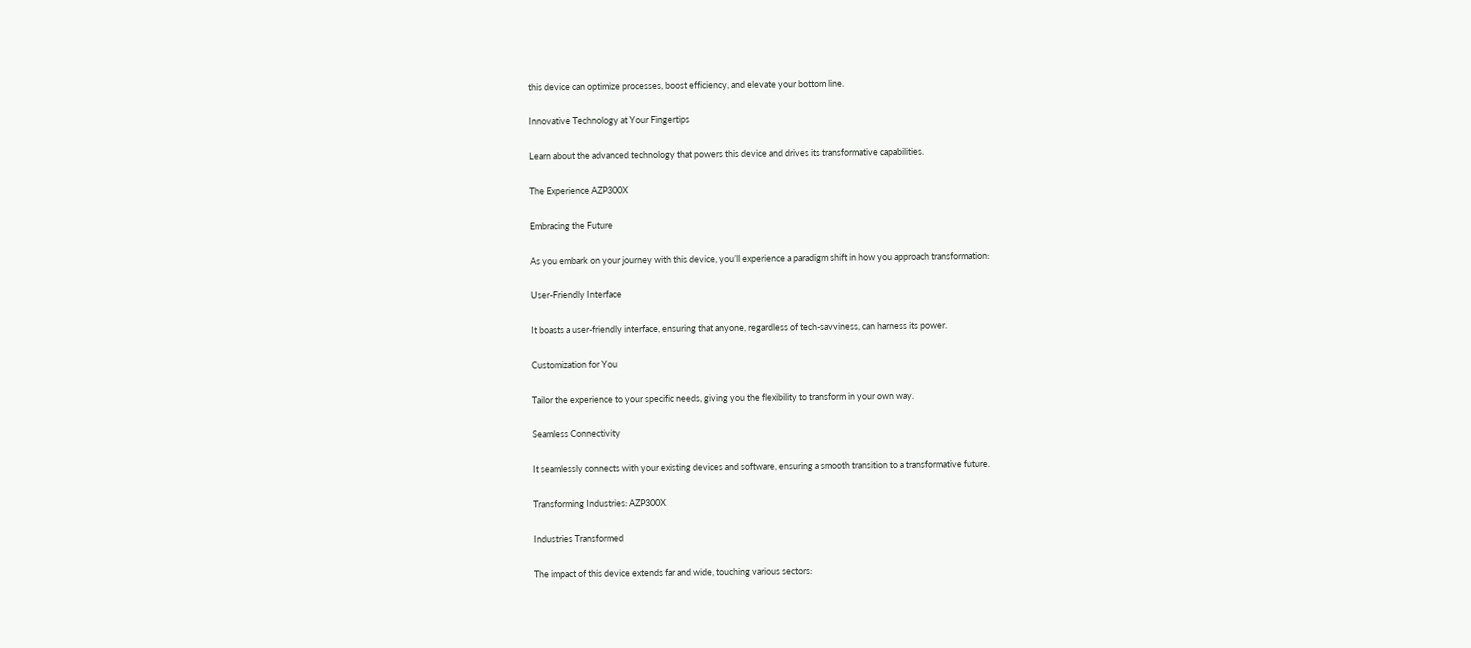this device can optimize processes, boost efficiency, and elevate your bottom line.

Innovative Technology at Your Fingertips

Learn about the advanced technology that powers this device and drives its transformative capabilities.

The Experience AZP300X

Embracing the Future

As you embark on your journey with this device, you’ll experience a paradigm shift in how you approach transformation:

User-Friendly Interface

It boasts a user-friendly interface, ensuring that anyone, regardless of tech-savviness, can harness its power.

Customization for You

Tailor the experience to your specific needs, giving you the flexibility to transform in your own way.

Seamless Connectivity

It seamlessly connects with your existing devices and software, ensuring a smooth transition to a transformative future.

Transforming Industries: AZP300X

Industries Transformed

The impact of this device extends far and wide, touching various sectors: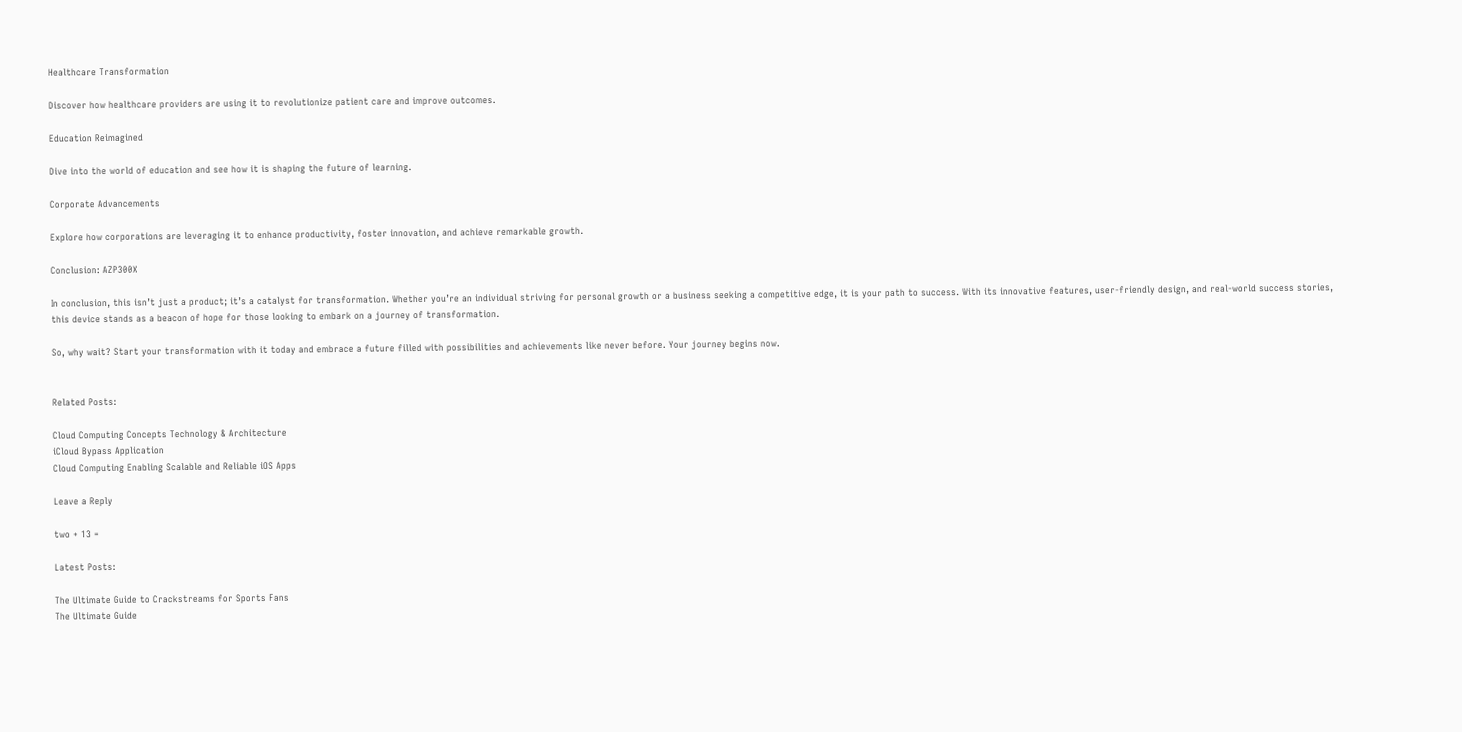Healthcare Transformation

Discover how healthcare providers are using it to revolutionize patient care and improve outcomes.

Education Reimagined

Dive into the world of education and see how it is shaping the future of learning.

Corporate Advancements

Explore how corporations are leveraging it to enhance productivity, foster innovation, and achieve remarkable growth.

Conclusion: AZP300X

In conclusion, this isn’t just a product; it’s a catalyst for transformation. Whether you’re an individual striving for personal growth or a business seeking a competitive edge, it is your path to success. With its innovative features, user-friendly design, and real-world success stories, this device stands as a beacon of hope for those looking to embark on a journey of transformation.

So, why wait? Start your transformation with it today and embrace a future filled with possibilities and achievements like never before. Your journey begins now.


Related Posts:

Cloud Computing Concepts Technology & Architecture
iCloud Bypass Application
Cloud Computing Enabling Scalable and Reliable iOS Apps

Leave a Reply

two + 13 =

Latest Posts:

The Ultimate Guide to Crackstreams for Sports Fans
The Ultimate Guide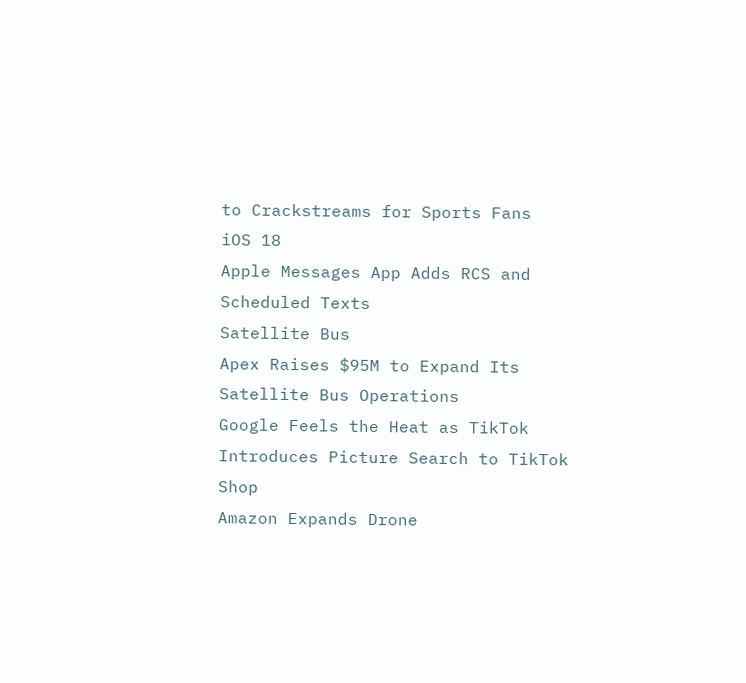to Crackstreams for Sports Fans
iOS 18
Apple Messages App Adds RCS and Scheduled Texts
Satellite Bus
Apex Raises $95M to Expand Its Satellite Bus Operations
Google Feels the Heat as TikTok Introduces Picture Search to TikTok Shop
Amazon Expands Drone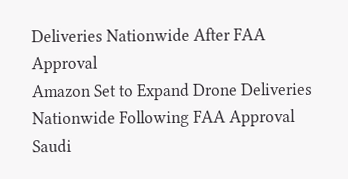Deliveries Nationwide After FAA Approval
Amazon Set to Expand Drone Deliveries Nationwide Following FAA Approval
Saudi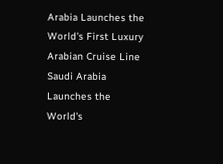Arabia Launches the World's First Luxury Arabian Cruise Line
Saudi Arabia Launches the World's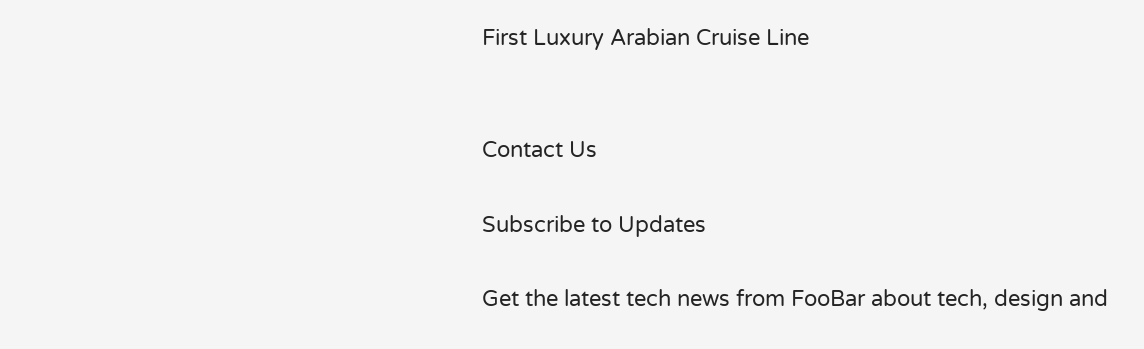First Luxury Arabian Cruise Line


Contact Us

Subscribe to Updates

Get the latest tech news from FooBar about tech, design and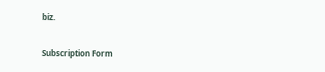biz.

Subscription Form